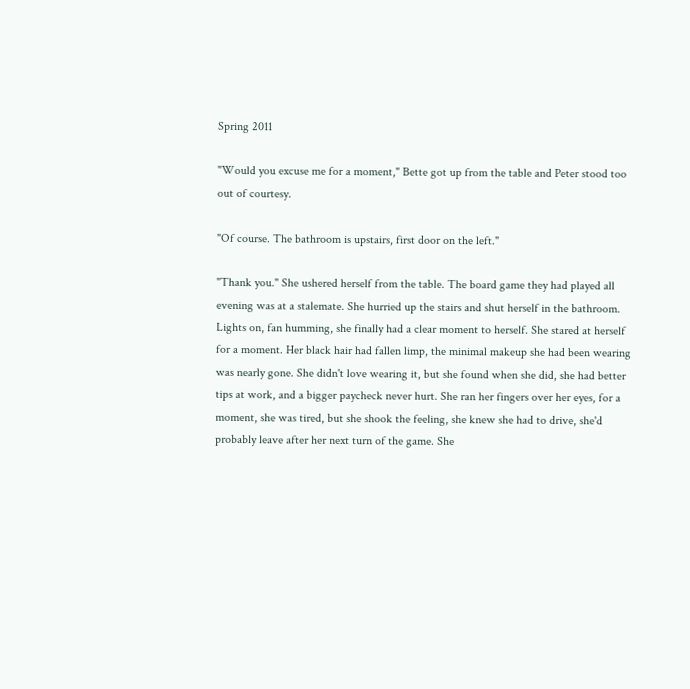Spring 2011

"Would you excuse me for a moment," Bette got up from the table and Peter stood too out of courtesy.

"Of course. The bathroom is upstairs, first door on the left."

"Thank you." She ushered herself from the table. The board game they had played all evening was at a stalemate. She hurried up the stairs and shut herself in the bathroom. Lights on, fan humming, she finally had a clear moment to herself. She stared at herself for a moment. Her black hair had fallen limp, the minimal makeup she had been wearing was nearly gone. She didn't love wearing it, but she found when she did, she had better tips at work, and a bigger paycheck never hurt. She ran her fingers over her eyes, for a moment, she was tired, but she shook the feeling, she knew she had to drive, she'd probably leave after her next turn of the game. She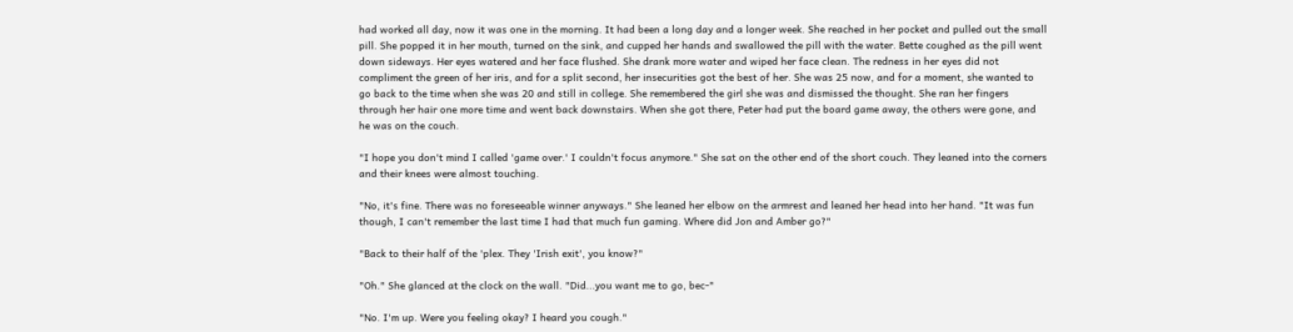had worked all day, now it was one in the morning. It had been a long day and a longer week. She reached in her pocket and pulled out the small pill. She popped it in her mouth, turned on the sink, and cupped her hands and swallowed the pill with the water. Bette coughed as the pill went down sideways. Her eyes watered and her face flushed. She drank more water and wiped her face clean. The redness in her eyes did not compliment the green of her iris, and for a split second, her insecurities got the best of her. She was 25 now, and for a moment, she wanted to go back to the time when she was 20 and still in college. She remembered the girl she was and dismissed the thought. She ran her fingers through her hair one more time and went back downstairs. When she got there, Peter had put the board game away, the others were gone, and he was on the couch.

"I hope you don't mind I called 'game over.' I couldn't focus anymore." She sat on the other end of the short couch. They leaned into the corners and their knees were almost touching.

"No, it's fine. There was no foreseeable winner anyways." She leaned her elbow on the armrest and leaned her head into her hand. "It was fun though, I can't remember the last time I had that much fun gaming. Where did Jon and Amber go?"

"Back to their half of the 'plex. They 'Irish exit', you know?"

"Oh." She glanced at the clock on the wall. "Did...you want me to go, bec-"

"No. I'm up. Were you feeling okay? I heard you cough."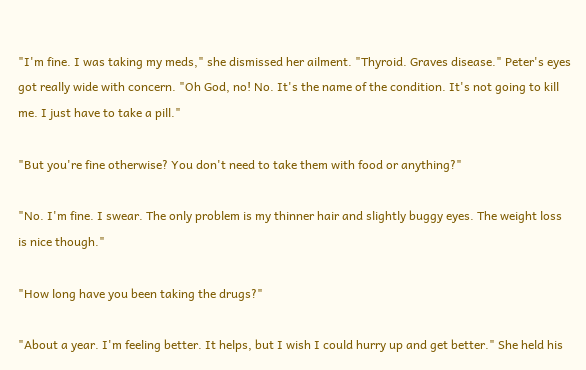"I'm fine. I was taking my meds," she dismissed her ailment. "Thyroid. Graves disease." Peter's eyes got really wide with concern. "Oh God, no! No. It's the name of the condition. It's not going to kill me. I just have to take a pill."

"But you're fine otherwise? You don't need to take them with food or anything?"

"No. I'm fine. I swear. The only problem is my thinner hair and slightly buggy eyes. The weight loss is nice though."

"How long have you been taking the drugs?"

"About a year. I'm feeling better. It helps, but I wish I could hurry up and get better." She held his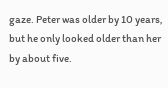gaze. Peter was older by 10 years, but he only looked older than her by about five.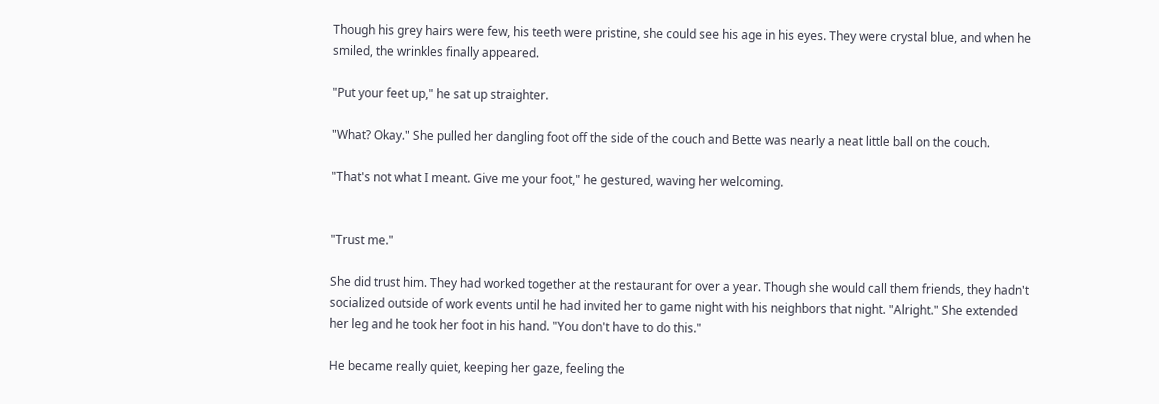Though his grey hairs were few, his teeth were pristine, she could see his age in his eyes. They were crystal blue, and when he smiled, the wrinkles finally appeared.

"Put your feet up," he sat up straighter.

"What? Okay." She pulled her dangling foot off the side of the couch and Bette was nearly a neat little ball on the couch.

"That's not what I meant. Give me your foot," he gestured, waving her welcoming.


"Trust me."

She did trust him. They had worked together at the restaurant for over a year. Though she would call them friends, they hadn't socialized outside of work events until he had invited her to game night with his neighbors that night. "Alright." She extended her leg and he took her foot in his hand. "You don't have to do this."

He became really quiet, keeping her gaze, feeling the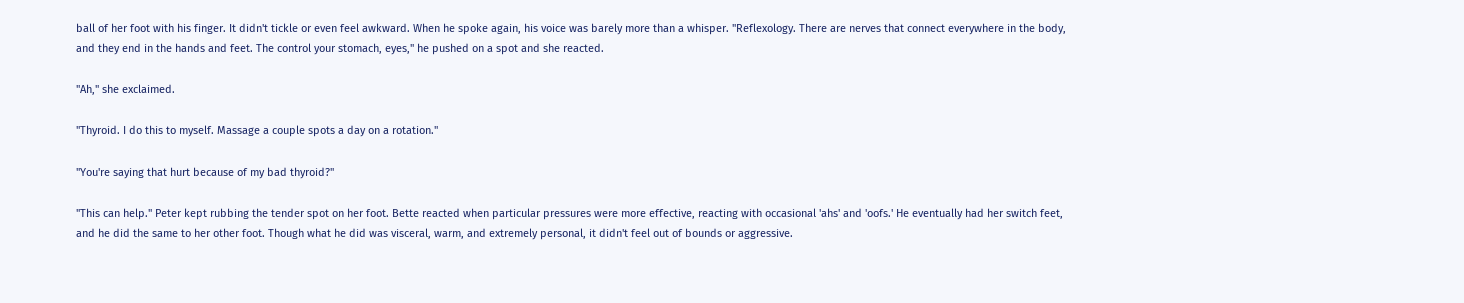ball of her foot with his finger. It didn't tickle or even feel awkward. When he spoke again, his voice was barely more than a whisper. "Reflexology. There are nerves that connect everywhere in the body, and they end in the hands and feet. The control your stomach, eyes," he pushed on a spot and she reacted.

"Ah," she exclaimed.

"Thyroid. I do this to myself. Massage a couple spots a day on a rotation."

"You're saying that hurt because of my bad thyroid?"

"This can help." Peter kept rubbing the tender spot on her foot. Bette reacted when particular pressures were more effective, reacting with occasional 'ahs' and 'oofs.' He eventually had her switch feet, and he did the same to her other foot. Though what he did was visceral, warm, and extremely personal, it didn't feel out of bounds or aggressive.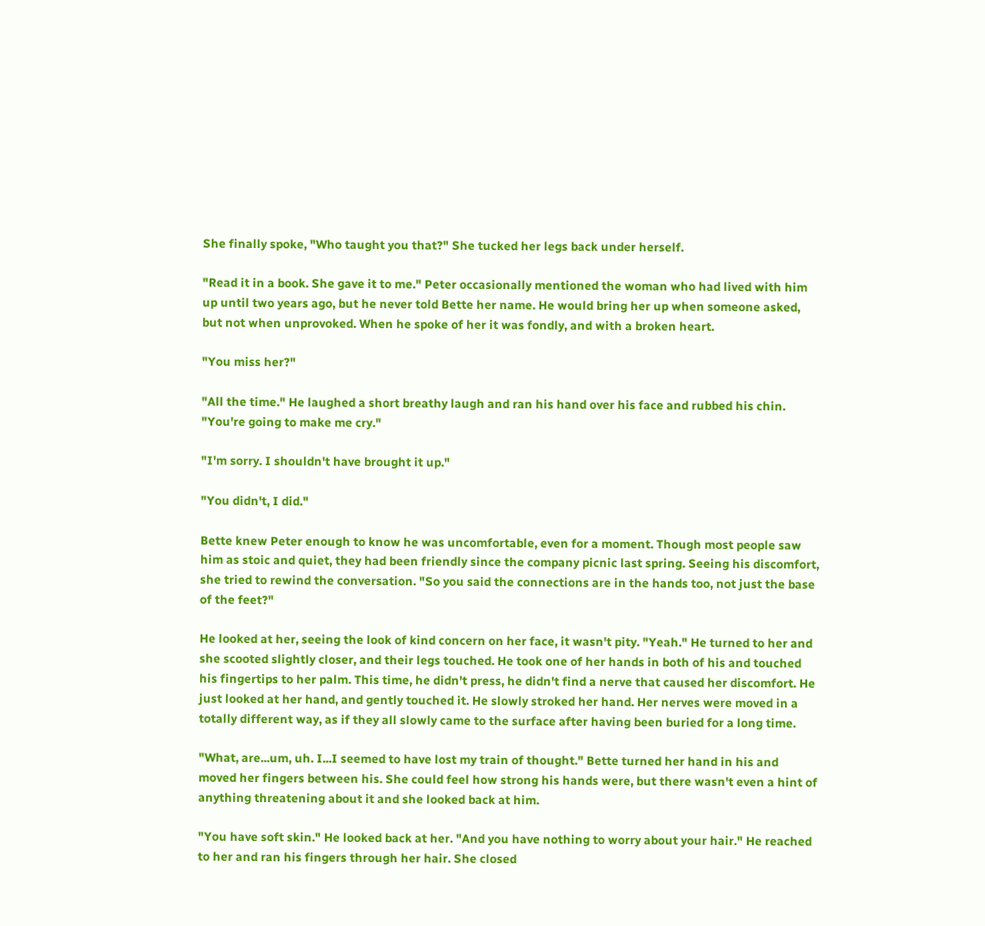She finally spoke, "Who taught you that?" She tucked her legs back under herself.

"Read it in a book. She gave it to me." Peter occasionally mentioned the woman who had lived with him up until two years ago, but he never told Bette her name. He would bring her up when someone asked, but not when unprovoked. When he spoke of her it was fondly, and with a broken heart.

"You miss her?"

"All the time." He laughed a short breathy laugh and ran his hand over his face and rubbed his chin. "You're going to make me cry."

"I'm sorry. I shouldn't have brought it up."

"You didn't, I did."

Bette knew Peter enough to know he was uncomfortable, even for a moment. Though most people saw him as stoic and quiet, they had been friendly since the company picnic last spring. Seeing his discomfort, she tried to rewind the conversation. "So you said the connections are in the hands too, not just the base of the feet?"

He looked at her, seeing the look of kind concern on her face, it wasn't pity. "Yeah." He turned to her and she scooted slightly closer, and their legs touched. He took one of her hands in both of his and touched his fingertips to her palm. This time, he didn't press, he didn't find a nerve that caused her discomfort. He just looked at her hand, and gently touched it. He slowly stroked her hand. Her nerves were moved in a totally different way, as if they all slowly came to the surface after having been buried for a long time.

"What, are...um, uh. I...I seemed to have lost my train of thought." Bette turned her hand in his and moved her fingers between his. She could feel how strong his hands were, but there wasn't even a hint of anything threatening about it and she looked back at him.

"You have soft skin." He looked back at her. "And you have nothing to worry about your hair." He reached to her and ran his fingers through her hair. She closed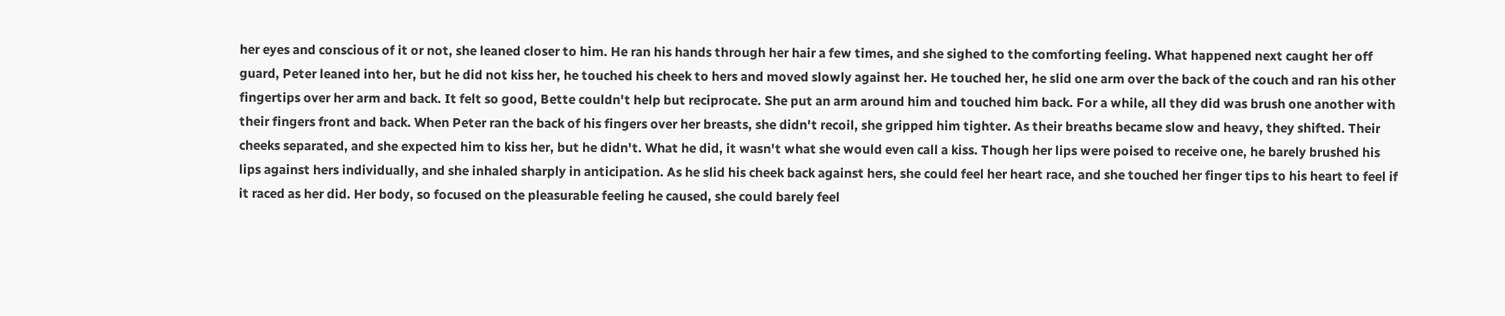her eyes and conscious of it or not, she leaned closer to him. He ran his hands through her hair a few times, and she sighed to the comforting feeling. What happened next caught her off guard, Peter leaned into her, but he did not kiss her, he touched his cheek to hers and moved slowly against her. He touched her, he slid one arm over the back of the couch and ran his other fingertips over her arm and back. It felt so good, Bette couldn't help but reciprocate. She put an arm around him and touched him back. For a while, all they did was brush one another with their fingers front and back. When Peter ran the back of his fingers over her breasts, she didn't recoil, she gripped him tighter. As their breaths became slow and heavy, they shifted. Their cheeks separated, and she expected him to kiss her, but he didn't. What he did, it wasn't what she would even call a kiss. Though her lips were poised to receive one, he barely brushed his lips against hers individually, and she inhaled sharply in anticipation. As he slid his cheek back against hers, she could feel her heart race, and she touched her finger tips to his heart to feel if it raced as her did. Her body, so focused on the pleasurable feeling he caused, she could barely feel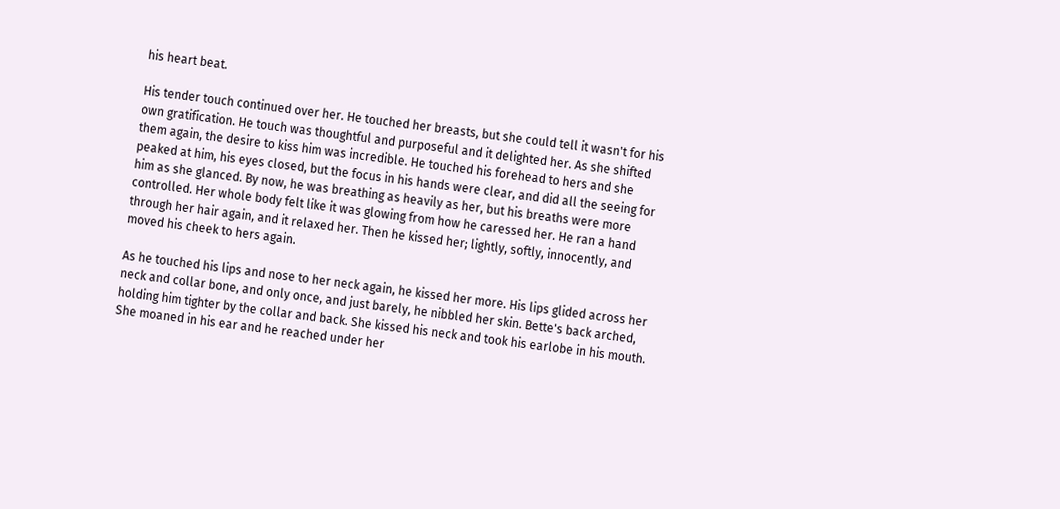his heart beat.

His tender touch continued over her. He touched her breasts, but she could tell it wasn't for his own gratification. He touch was thoughtful and purposeful and it delighted her. As she shifted them again, the desire to kiss him was incredible. He touched his forehead to hers and she peaked at him, his eyes closed, but the focus in his hands were clear, and did all the seeing for him as she glanced. By now, he was breathing as heavily as her, but his breaths were more controlled. Her whole body felt like it was glowing from how he caressed her. He ran a hand through her hair again, and it relaxed her. Then he kissed her; lightly, softly, innocently, and moved his cheek to hers again.

As he touched his lips and nose to her neck again, he kissed her more. His lips glided across her neck and collar bone, and only once, and just barely, he nibbled her skin. Bette's back arched, holding him tighter by the collar and back. She kissed his neck and took his earlobe in his mouth. She moaned in his ear and he reached under her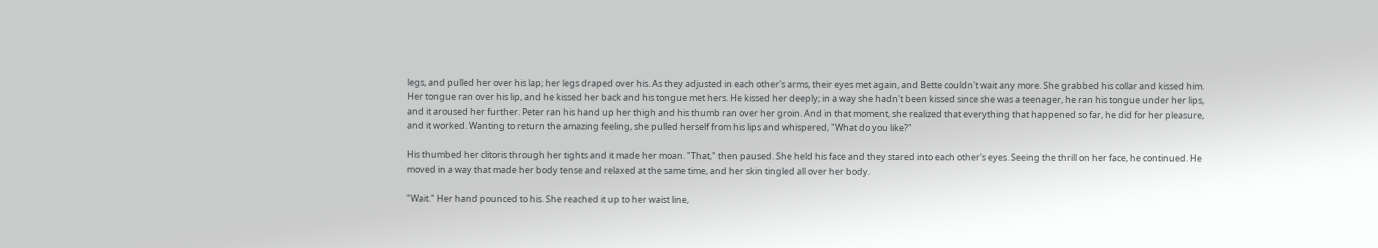legs, and pulled her over his lap; her legs draped over his. As they adjusted in each other's arms, their eyes met again, and Bette couldn't wait any more. She grabbed his collar and kissed him. Her tongue ran over his lip, and he kissed her back and his tongue met hers. He kissed her deeply; in a way she hadn't been kissed since she was a teenager, he ran his tongue under her lips, and it aroused her further. Peter ran his hand up her thigh and his thumb ran over her groin. And in that moment, she realized that everything that happened so far, he did for her pleasure, and it worked. Wanting to return the amazing feeling, she pulled herself from his lips and whispered, "What do you like?"

His thumbed her clitoris through her tights and it made her moan. "That," then paused. She held his face and they stared into each other's eyes. Seeing the thrill on her face, he continued. He moved in a way that made her body tense and relaxed at the same time, and her skin tingled all over her body.

"Wait." Her hand pounced to his. She reached it up to her waist line,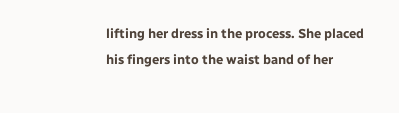lifting her dress in the process. She placed his fingers into the waist band of her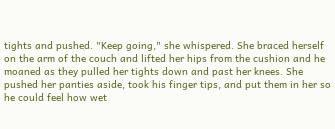tights and pushed. "Keep going," she whispered. She braced herself on the arm of the couch and lifted her hips from the cushion and he moaned as they pulled her tights down and past her knees. She pushed her panties aside, took his finger tips, and put them in her so he could feel how wet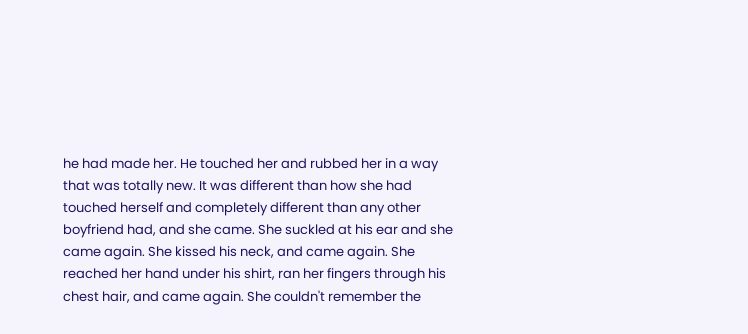he had made her. He touched her and rubbed her in a way that was totally new. It was different than how she had touched herself and completely different than any other boyfriend had, and she came. She suckled at his ear and she came again. She kissed his neck, and came again. She reached her hand under his shirt, ran her fingers through his chest hair, and came again. She couldn't remember the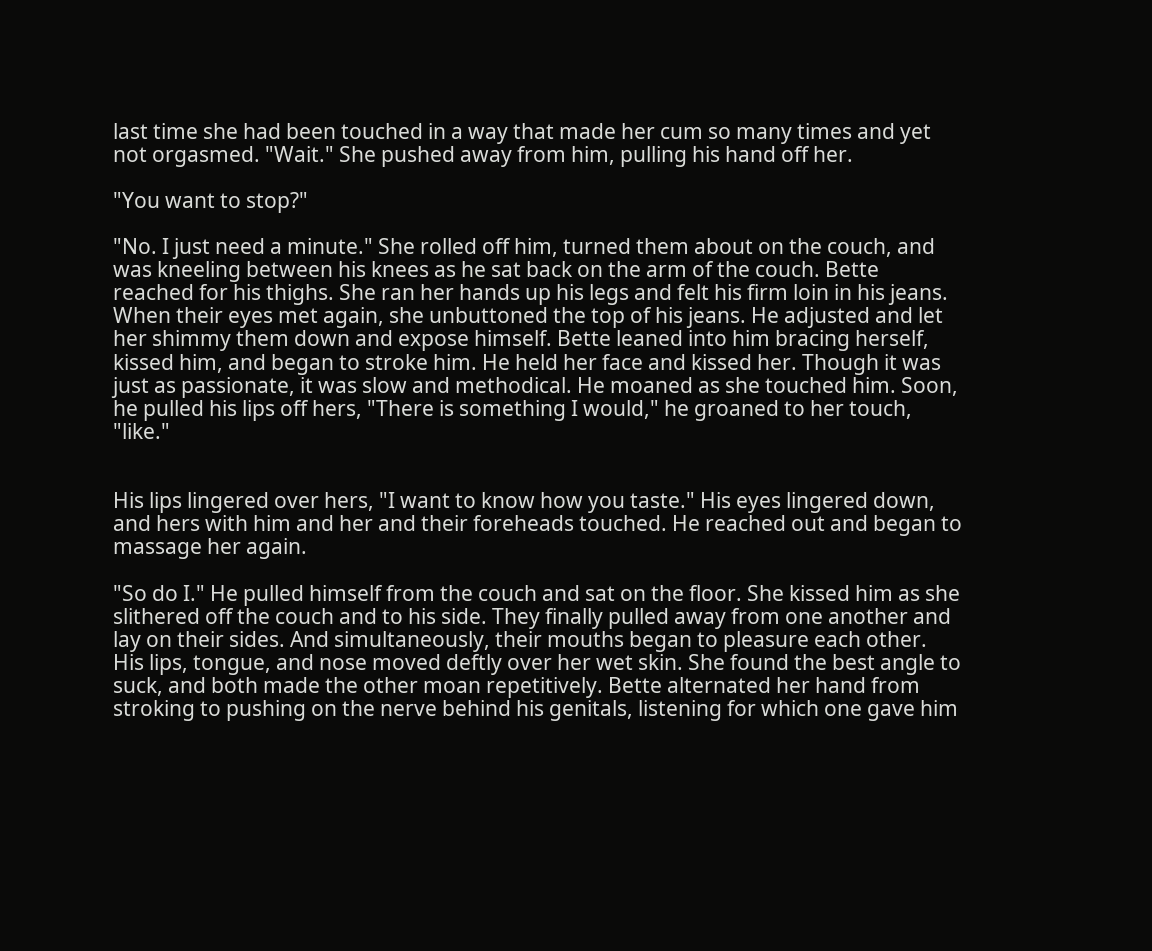last time she had been touched in a way that made her cum so many times and yet not orgasmed. "Wait." She pushed away from him, pulling his hand off her.

"You want to stop?"

"No. I just need a minute." She rolled off him, turned them about on the couch, and was kneeling between his knees as he sat back on the arm of the couch. Bette reached for his thighs. She ran her hands up his legs and felt his firm loin in his jeans. When their eyes met again, she unbuttoned the top of his jeans. He adjusted and let her shimmy them down and expose himself. Bette leaned into him bracing herself, kissed him, and began to stroke him. He held her face and kissed her. Though it was just as passionate, it was slow and methodical. He moaned as she touched him. Soon, he pulled his lips off hers, "There is something I would," he groaned to her touch, "like."


His lips lingered over hers, "I want to know how you taste." His eyes lingered down, and hers with him and her and their foreheads touched. He reached out and began to massage her again.

"So do I." He pulled himself from the couch and sat on the floor. She kissed him as she slithered off the couch and to his side. They finally pulled away from one another and lay on their sides. And simultaneously, their mouths began to pleasure each other. His lips, tongue, and nose moved deftly over her wet skin. She found the best angle to suck, and both made the other moan repetitively. Bette alternated her hand from stroking to pushing on the nerve behind his genitals, listening for which one gave him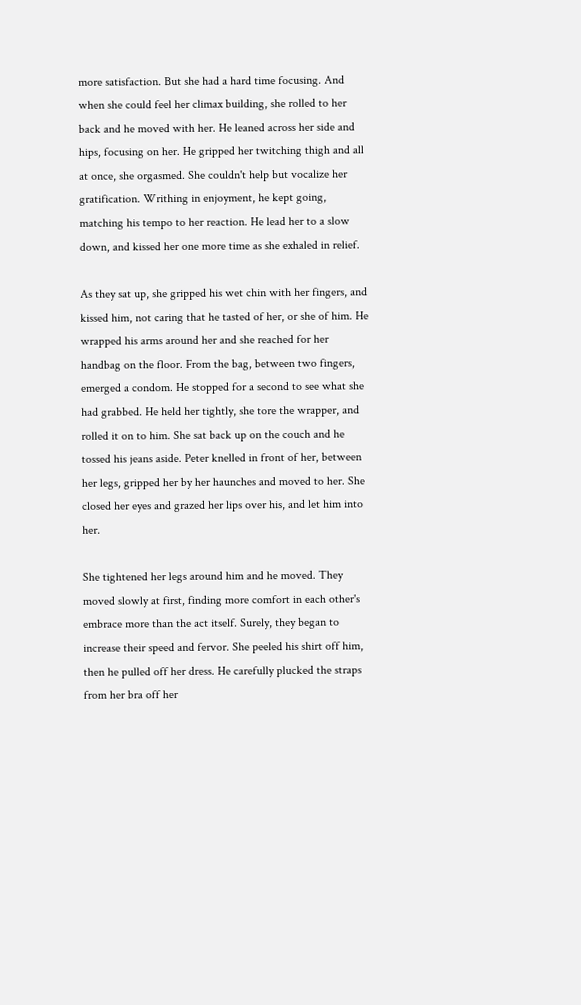more satisfaction. But she had a hard time focusing. And when she could feel her climax building, she rolled to her back and he moved with her. He leaned across her side and hips, focusing on her. He gripped her twitching thigh and all at once, she orgasmed. She couldn't help but vocalize her gratification. Writhing in enjoyment, he kept going, matching his tempo to her reaction. He lead her to a slow down, and kissed her one more time as she exhaled in relief.

As they sat up, she gripped his wet chin with her fingers, and kissed him, not caring that he tasted of her, or she of him. He wrapped his arms around her and she reached for her handbag on the floor. From the bag, between two fingers, emerged a condom. He stopped for a second to see what she had grabbed. He held her tightly, she tore the wrapper, and rolled it on to him. She sat back up on the couch and he tossed his jeans aside. Peter knelled in front of her, between her legs, gripped her by her haunches and moved to her. She closed her eyes and grazed her lips over his, and let him into her.

She tightened her legs around him and he moved. They moved slowly at first, finding more comfort in each other's embrace more than the act itself. Surely, they began to increase their speed and fervor. She peeled his shirt off him, then he pulled off her dress. He carefully plucked the straps from her bra off her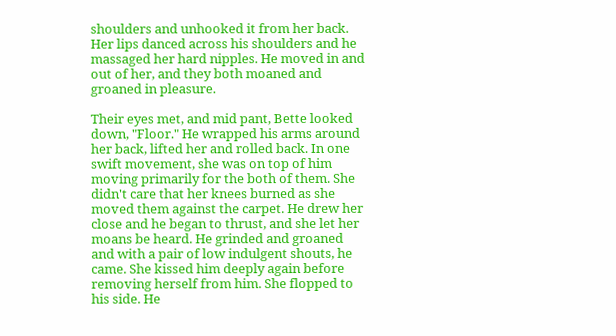shoulders and unhooked it from her back. Her lips danced across his shoulders and he massaged her hard nipples. He moved in and out of her, and they both moaned and groaned in pleasure.

Their eyes met, and mid pant, Bette looked down, "Floor." He wrapped his arms around her back, lifted her and rolled back. In one swift movement, she was on top of him moving primarily for the both of them. She didn't care that her knees burned as she moved them against the carpet. He drew her close and he began to thrust, and she let her moans be heard. He grinded and groaned and with a pair of low indulgent shouts, he came. She kissed him deeply again before removing herself from him. She flopped to his side. He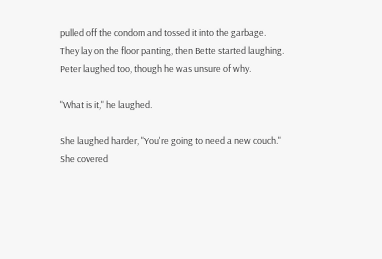pulled off the condom and tossed it into the garbage. They lay on the floor panting, then Bette started laughing. Peter laughed too, though he was unsure of why.

"What is it," he laughed.

She laughed harder, "You're going to need a new couch." She covered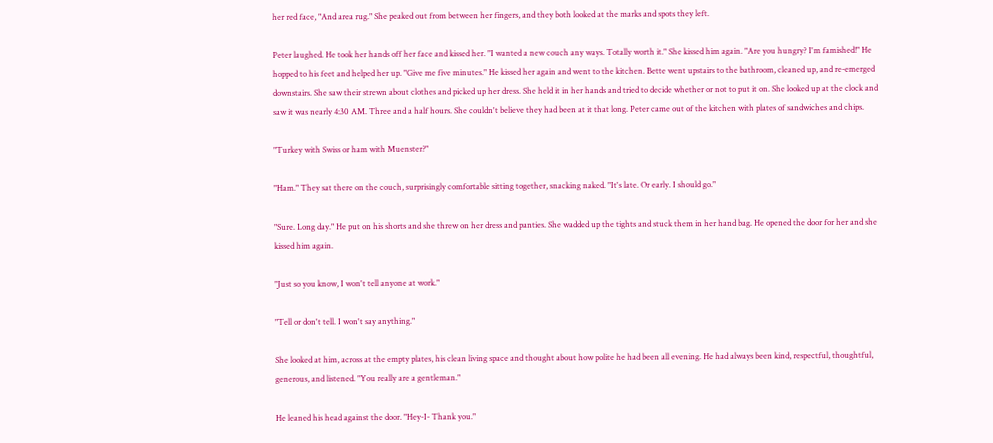her red face, "And area rug." She peaked out from between her fingers, and they both looked at the marks and spots they left.

Peter laughed. He took her hands off her face and kissed her. "I wanted a new couch any ways. Totally worth it." She kissed him again. "Are you hungry? I'm famished!" He hopped to his feet and helped her up. "Give me five minutes." He kissed her again and went to the kitchen. Bette went upstairs to the bathroom, cleaned up, and re-emerged downstairs. She saw their strewn about clothes and picked up her dress. She held it in her hands and tried to decide whether or not to put it on. She looked up at the clock and saw it was nearly 4:30 AM. Three and a half hours. She couldn't believe they had been at it that long. Peter came out of the kitchen with plates of sandwiches and chips.

"Turkey with Swiss or ham with Muenster?"

"Ham." They sat there on the couch, surprisingly comfortable sitting together, snacking naked. "It's late. Or early. I should go."

"Sure. Long day." He put on his shorts and she threw on her dress and panties. She wadded up the tights and stuck them in her hand bag. He opened the door for her and she kissed him again.

"Just so you know, I won't tell anyone at work."

"Tell or don't tell. I won't say anything."

She looked at him, across at the empty plates, his clean living space and thought about how polite he had been all evening. He had always been kind, respectful, thoughtful, generous, and listened. "You really are a gentleman."

He leaned his head against the door. "Hey-I- Thank you."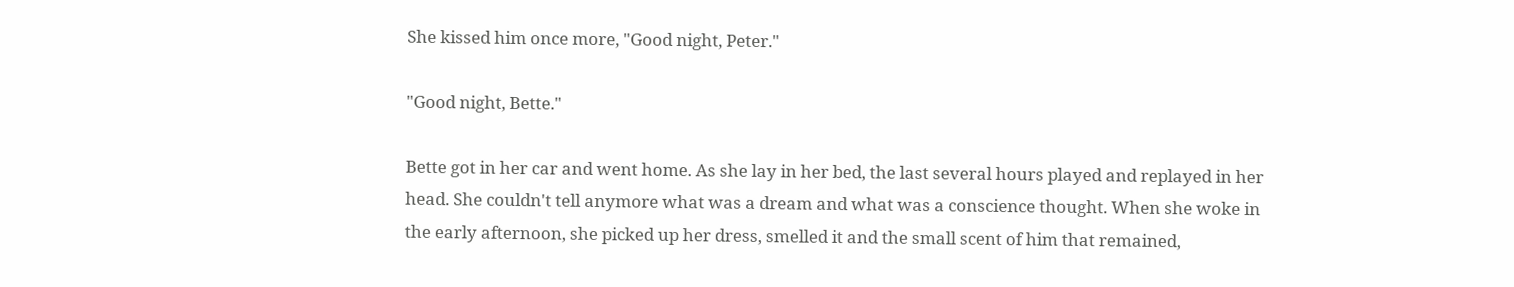She kissed him once more, "Good night, Peter."

"Good night, Bette."

Bette got in her car and went home. As she lay in her bed, the last several hours played and replayed in her head. She couldn't tell anymore what was a dream and what was a conscience thought. When she woke in the early afternoon, she picked up her dress, smelled it and the small scent of him that remained,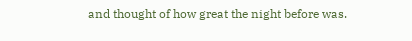and thought of how great the night before was.